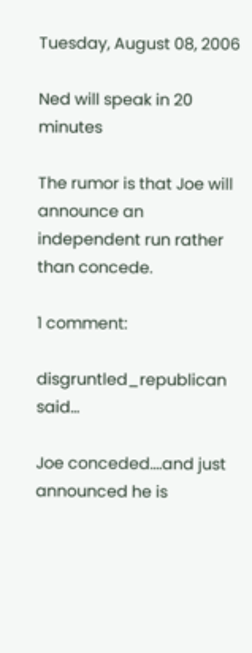Tuesday, August 08, 2006

Ned will speak in 20 minutes

The rumor is that Joe will announce an independent run rather than concede.

1 comment:

disgruntled_republican said...

Joe conceded....and just announced he is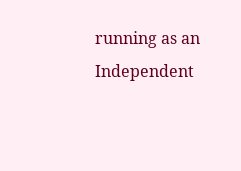running as an Independent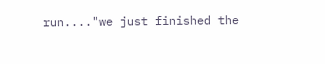run...."we just finished the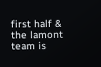first half & the lamont team is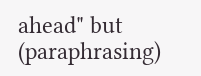ahead" but (paraphrasing)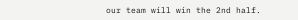our team will win the 2nd half.